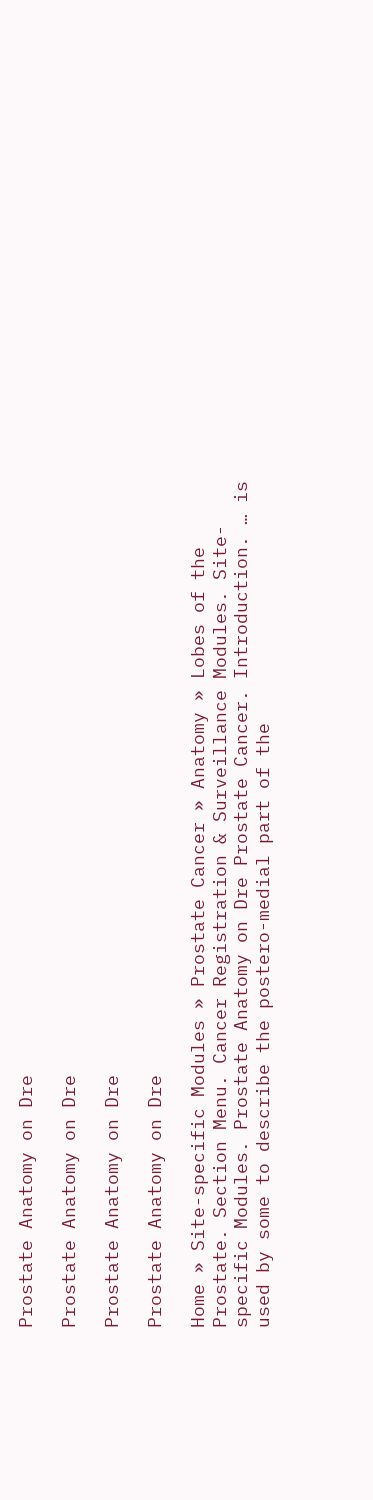Prostate Anatomy on Dre

Prostate Anatomy on Dre

Prostate Anatomy on Dre

Prostate Anatomy on Dre

Home » Site-specific Modules » Prostate Cancer » Anatomy » Lobes of the Prostate. Section Menu. Cancer Registration & Surveillance Modules. Site-specific Modules. Prostate Anatomy on Dre Prostate Cancer. Introduction. … is used by some to describe the postero-medial part of the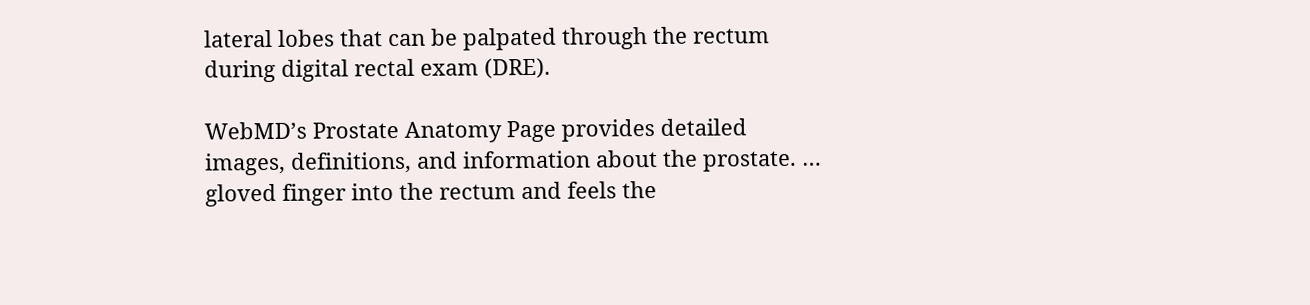lateral lobes that can be palpated through the rectum during digital rectal exam (DRE).

WebMD’s Prostate Anatomy Page provides detailed images, definitions, and information about the prostate. … gloved finger into the rectum and feels the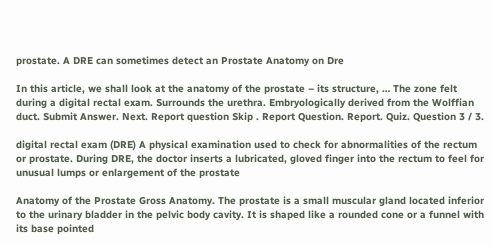prostate. A DRE can sometimes detect an Prostate Anatomy on Dre

In this article, we shall look at the anatomy of the prostate – its structure, … The zone felt during a digital rectal exam. Surrounds the urethra. Embryologically derived from the Wolffian duct. Submit Answer. Next. Report question Skip . Report Question. Report. Quiz. Question 3 / 3.

digital rectal exam (DRE) A physical examination used to check for abnormalities of the rectum or prostate. During DRE, the doctor inserts a lubricated, gloved finger into the rectum to feel for unusual lumps or enlargement of the prostate

Anatomy of the Prostate Gross Anatomy. The prostate is a small muscular gland located inferior to the urinary bladder in the pelvic body cavity. It is shaped like a rounded cone or a funnel with its base pointed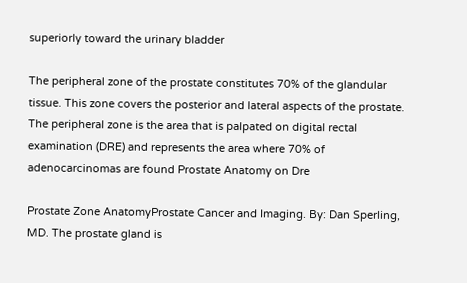superiorly toward the urinary bladder

The peripheral zone of the prostate constitutes 70% of the glandular tissue. This zone covers the posterior and lateral aspects of the prostate. The peripheral zone is the area that is palpated on digital rectal examination (DRE) and represents the area where 70% of adenocarcinomas are found Prostate Anatomy on Dre

Prostate Zone AnatomyProstate Cancer and Imaging. By: Dan Sperling, MD. The prostate gland is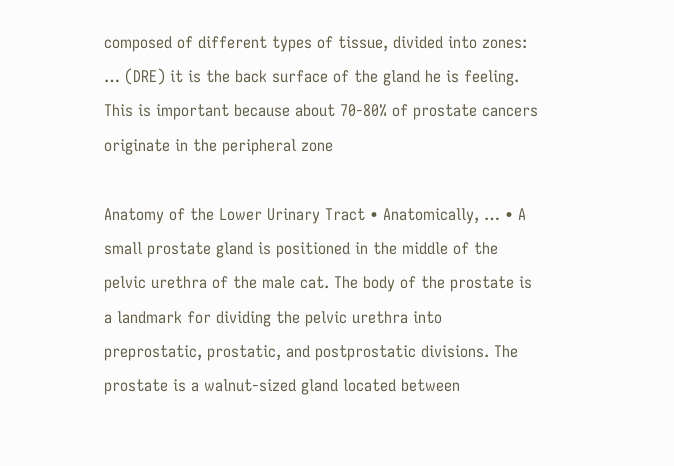composed of different types of tissue, divided into zones: … (DRE) it is the back surface of the gland he is feeling. This is important because about 70-80% of prostate cancers originate in the peripheral zone

Anatomy of the Lower Urinary Tract • Anatomically, … • A small prostate gland is positioned in the middle of the pelvic urethra of the male cat. The body of the prostate is a landmark for dividing the pelvic urethra into preprostatic, prostatic, and postprostatic divisions. The prostate is a walnut-sized gland located between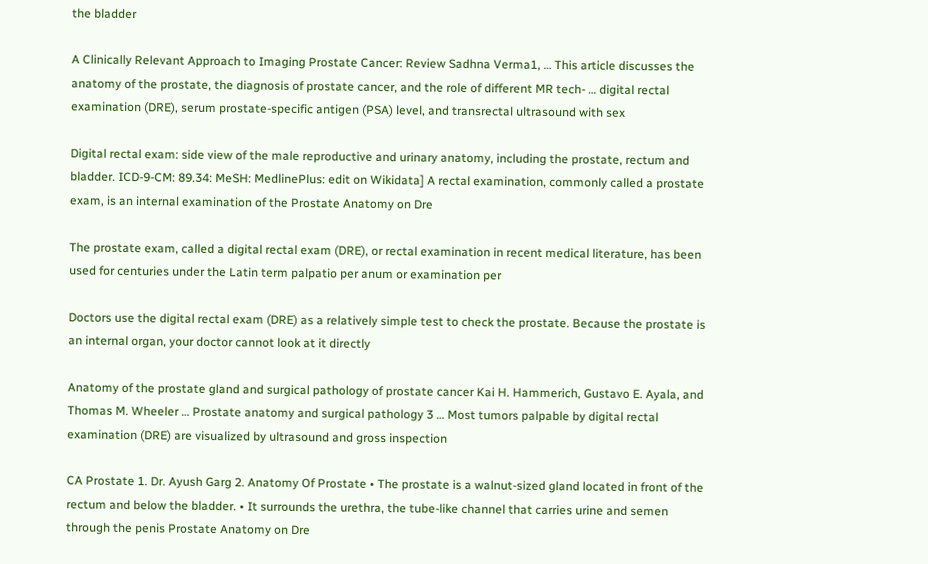the bladder

A Clinically Relevant Approach to Imaging Prostate Cancer: Review Sadhna Verma1, … This article discusses the anatomy of the prostate, the diagnosis of prostate cancer, and the role of different MR tech- … digital rectal examination (DRE), serum prostate-specific antigen (PSA) level, and transrectal ultrasound with sex

Digital rectal exam: side view of the male reproductive and urinary anatomy, including the prostate, rectum and bladder. ICD-9-CM: 89.34: MeSH: MedlinePlus: edit on Wikidata] A rectal examination, commonly called a prostate exam, is an internal examination of the Prostate Anatomy on Dre

The prostate exam, called a digital rectal exam (DRE), or rectal examination in recent medical literature, has been used for centuries under the Latin term palpatio per anum or examination per

Doctors use the digital rectal exam (DRE) as a relatively simple test to check the prostate. Because the prostate is an internal organ, your doctor cannot look at it directly

Anatomy of the prostate gland and surgical pathology of prostate cancer Kai H. Hammerich, Gustavo E. Ayala, and Thomas M. Wheeler … Prostate anatomy and surgical pathology 3 … Most tumors palpable by digital rectal examination (DRE) are visualized by ultrasound and gross inspection

CA Prostate 1. Dr. Ayush Garg 2. Anatomy Of Prostate • The prostate is a walnut-sized gland located in front of the rectum and below the bladder. • It surrounds the urethra, the tube-like channel that carries urine and semen through the penis Prostate Anatomy on Dre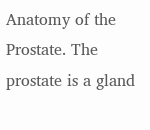Anatomy of the Prostate. The prostate is a gland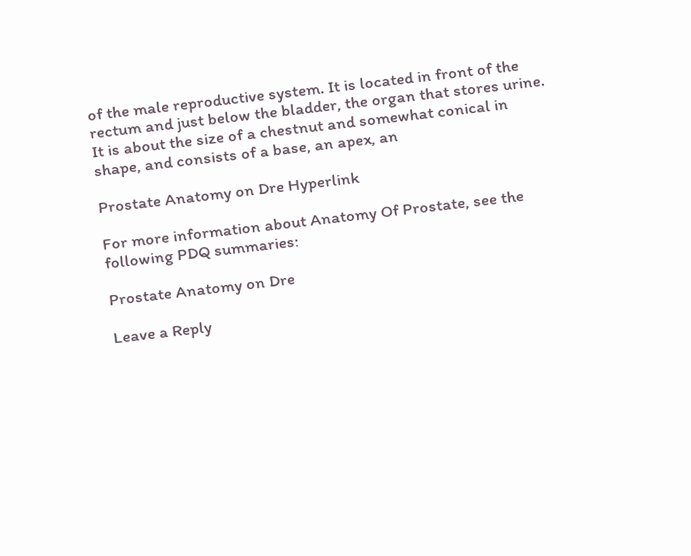of the male reproductive system. It is located in front of the rectum and just below the bladder, the organ that stores urine. It is about the size of a chestnut and somewhat conical in shape, and consists of a base, an apex, an

Prostate Anatomy on Dre Hyperlink

For more information about Anatomy Of Prostate, see the following PDQ summaries:

Prostate Anatomy on Dre

Leave a Reply